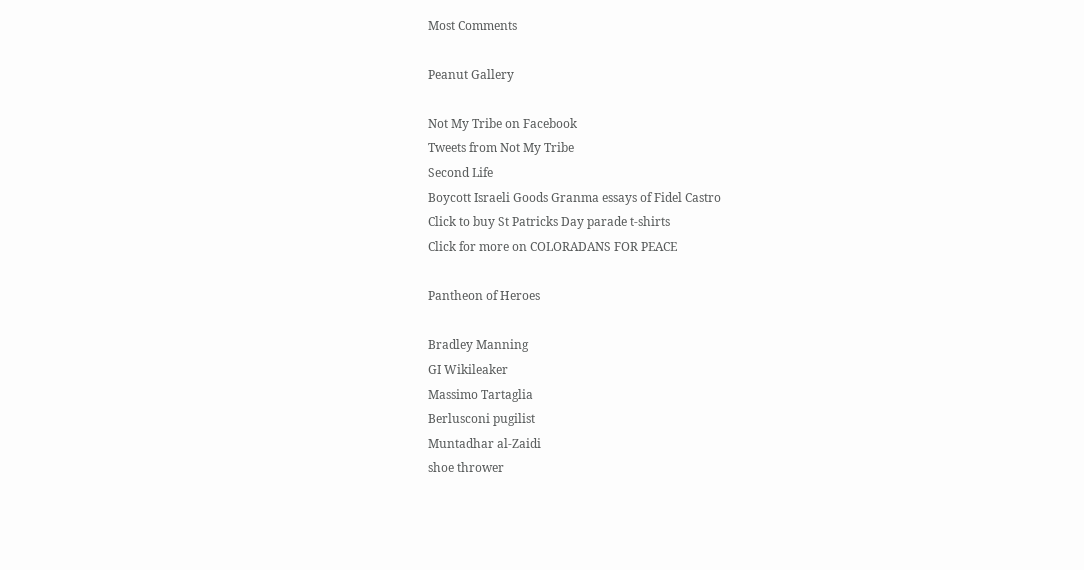Most Comments

Peanut Gallery

Not My Tribe on Facebook
Tweets from Not My Tribe
Second Life
Boycott Israeli Goods Granma essays of Fidel Castro
Click to buy St Patricks Day parade t-shirts
Click for more on COLORADANS FOR PEACE

Pantheon of Heroes

Bradley Manning
GI Wikileaker
Massimo Tartaglia
Berlusconi pugilist
Muntadhar al-Zaidi
shoe thrower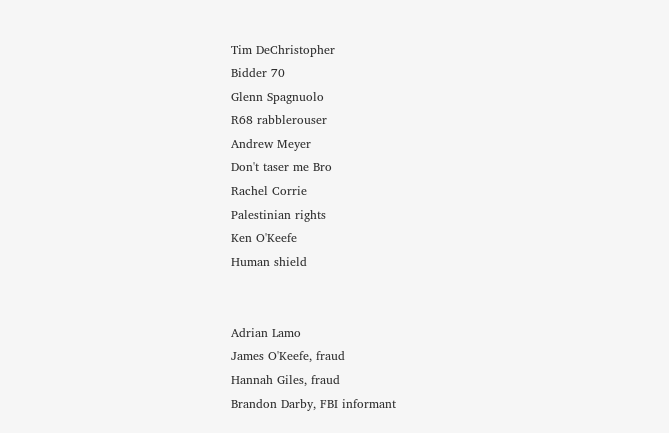Tim DeChristopher
Bidder 70
Glenn Spagnuolo
R68 rabblerouser
Andrew Meyer
Don't taser me Bro
Rachel Corrie
Palestinian rights
Ken O'Keefe
Human shield


Adrian Lamo
James O'Keefe, fraud
Hannah Giles, fraud
Brandon Darby, FBI informant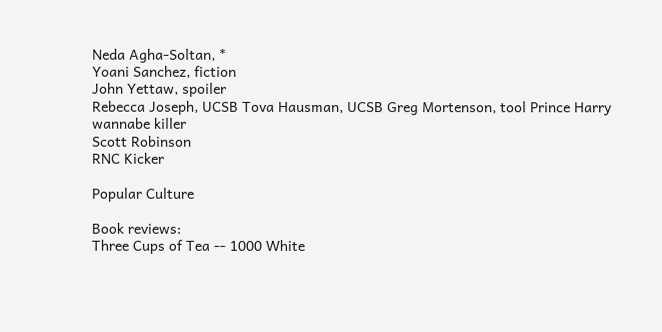Neda Agha-Soltan, *
Yoani Sanchez, fiction
John Yettaw, spoiler
Rebecca Joseph, UCSB Tova Hausman, UCSB Greg Mortenson, tool Prince Harry
wannabe killer
Scott Robinson
RNC Kicker

Popular Culture

Book reviews:
Three Cups of Tea -- 1000 White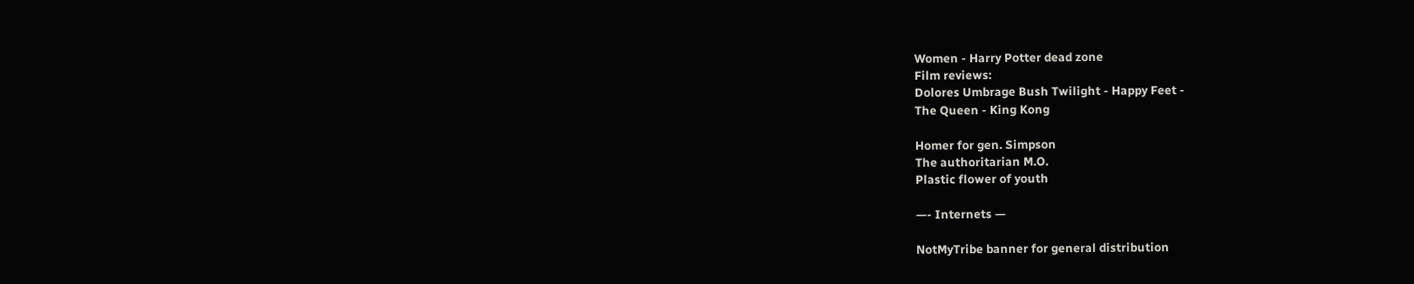Women - Harry Potter dead zone
Film reviews:
Dolores Umbrage Bush Twilight - Happy Feet -
The Queen - King Kong

Homer for gen. Simpson
The authoritarian M.O.
Plastic flower of youth

—- Internets —

NotMyTribe banner for general distribution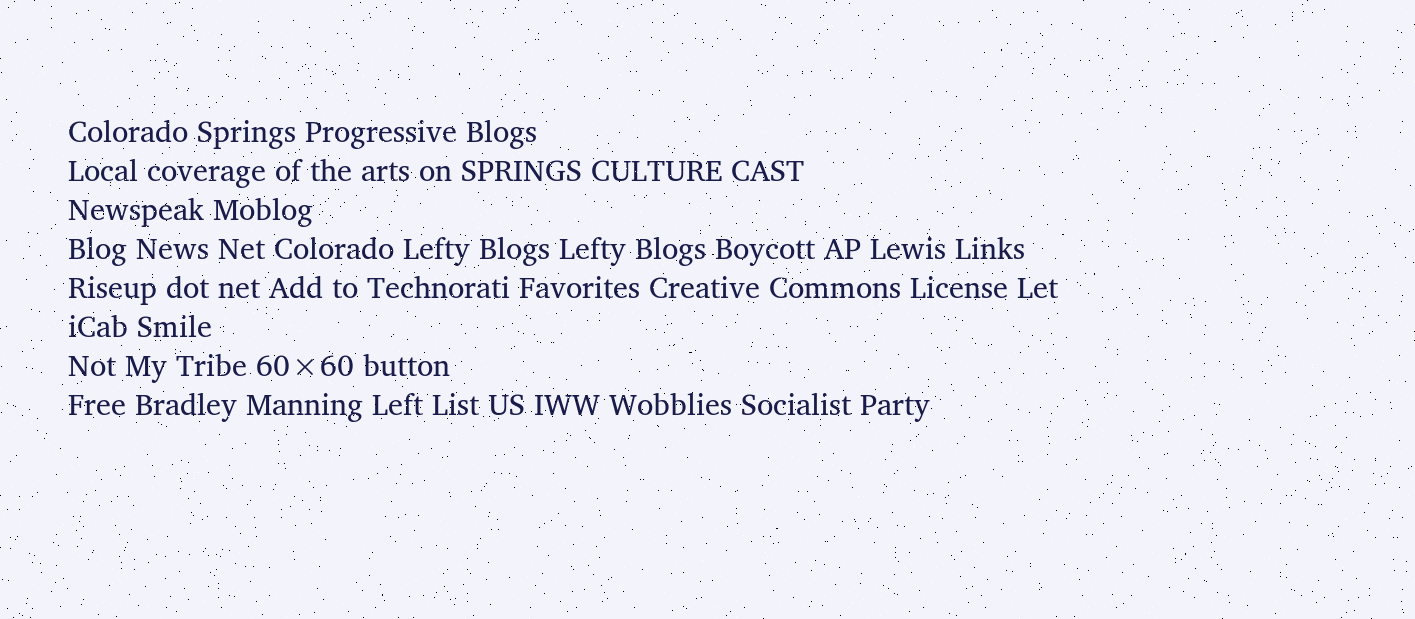Colorado Springs Progressive Blogs
Local coverage of the arts on SPRINGS CULTURE CAST
Newspeak Moblog
Blog News Net Colorado Lefty Blogs Lefty Blogs Boycott AP Lewis Links Riseup dot net Add to Technorati Favorites Creative Commons License Let iCab Smile
Not My Tribe 60×60 button
Free Bradley Manning Left List US IWW Wobblies Socialist Party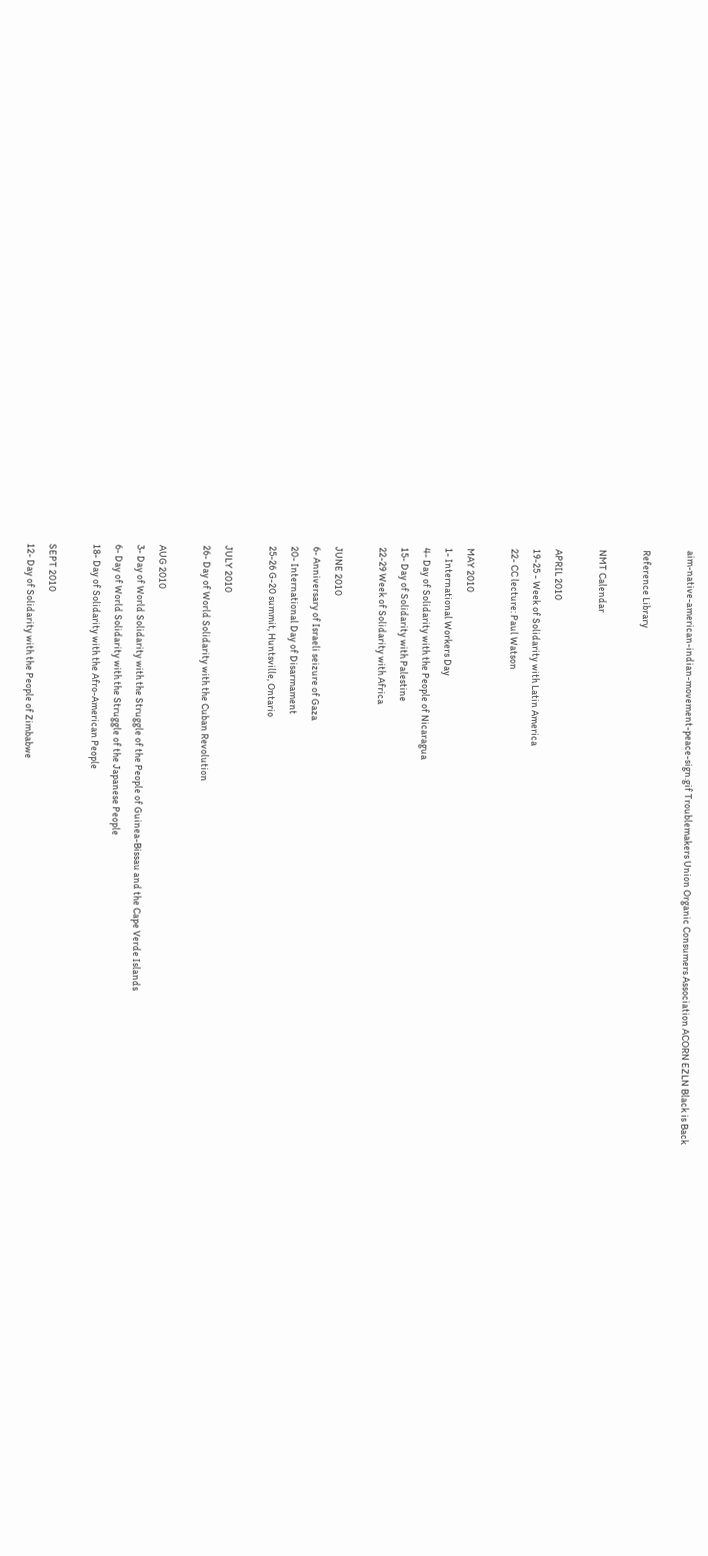aim-native-american-indian-movement-peace-sign.gif Troublemakers Union Organic Consumers Association ACORN EZLN Black is Back

Reference Library

NMT Calendar

APRIL 2010
19-25 - Week of Solidarity with Latin America
22- CC lecture: Paul Watson

MAY 2010
1- International Workers Day
4- Day of Solidarity with the People of Nicaragua
15- Day of Solidarity with Palestine
22-29 Week of Solidarity with Africa

JUNE 2010
6- Anniversary of Israeli seizure of Gaza
20- International Day of Disarmament
25-26 G-20 summit, Huntsville, Ontario

JULY 2010
26- Day of World Solidarity with the Cuban Revolution

AUG 2010
3- Day of World Solidarity with the Struggle of the People of Guinea-Bissau and the Cape Verde Islands
6- Day of World Solidarity with the Struggle of the Japanese People
18- Day of Solidarity with the Afro-American People

SEPT 2010
12- Day of Solidarity with the People of Zimbabwe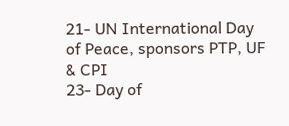21- UN International Day of Peace, sponsors PTP, UF & CPI
23- Day of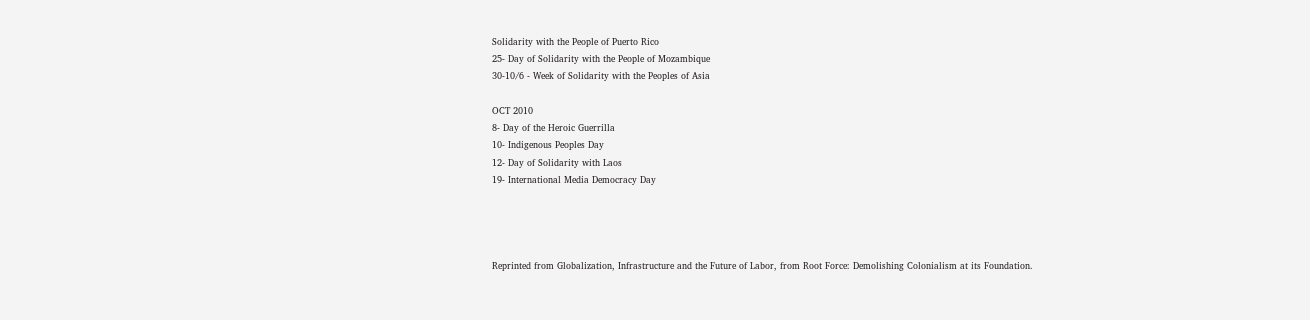Solidarity with the People of Puerto Rico
25- Day of Solidarity with the People of Mozambique
30-10/6 - Week of Solidarity with the Peoples of Asia

OCT 2010
8- Day of the Heroic Guerrilla
10- Indigenous Peoples Day
12- Day of Solidarity with Laos
19- International Media Democracy Day




Reprinted from Globalization, Infrastructure and the Future of Labor, from Root Force: Demolishing Colonialism at its Foundation.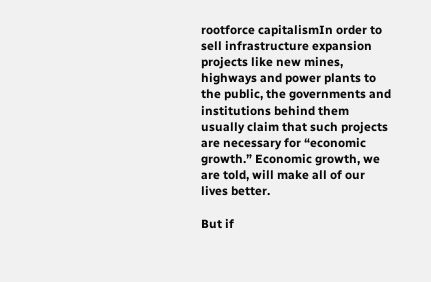rootforce capitalismIn order to sell infrastructure expansion projects like new mines, highways and power plants to the public, the governments and institutions behind them usually claim that such projects are necessary for “economic growth.” Economic growth, we are told, will make all of our lives better.

But if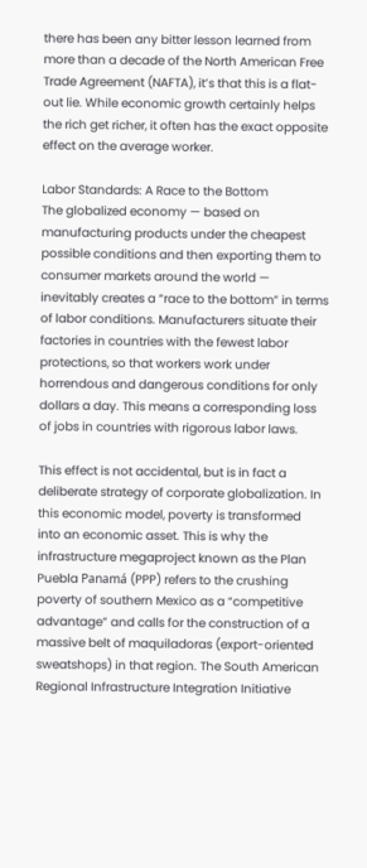there has been any bitter lesson learned from more than a decade of the North American Free Trade Agreement (NAFTA), it’s that this is a flat-out lie. While economic growth certainly helps the rich get richer, it often has the exact opposite effect on the average worker.

Labor Standards: A Race to the Bottom
The globalized economy — based on manufacturing products under the cheapest possible conditions and then exporting them to consumer markets around the world — inevitably creates a “race to the bottom” in terms of labor conditions. Manufacturers situate their factories in countries with the fewest labor protections, so that workers work under horrendous and dangerous conditions for only dollars a day. This means a corresponding loss of jobs in countries with rigorous labor laws.

This effect is not accidental, but is in fact a deliberate strategy of corporate globalization. In this economic model, poverty is transformed into an economic asset. This is why the infrastructure megaproject known as the Plan Puebla Panamá (PPP) refers to the crushing poverty of southern Mexico as a “competitive advantage” and calls for the construction of a massive belt of maquiladoras (export-oriented sweatshops) in that region. The South American Regional Infrastructure Integration Initiative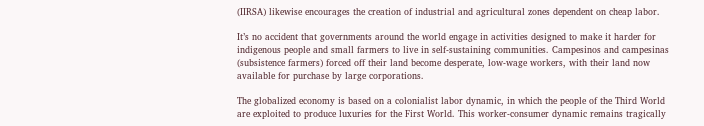(IIRSA) likewise encourages the creation of industrial and agricultural zones dependent on cheap labor.

It’s no accident that governments around the world engage in activities designed to make it harder for indigenous people and small farmers to live in self-sustaining communities. Campesinos and campesinas (subsistence farmers) forced off their land become desperate, low-wage workers, with their land now available for purchase by large corporations.

The globalized economy is based on a colonialist labor dynamic, in which the people of the Third World are exploited to produce luxuries for the First World. This worker-consumer dynamic remains tragically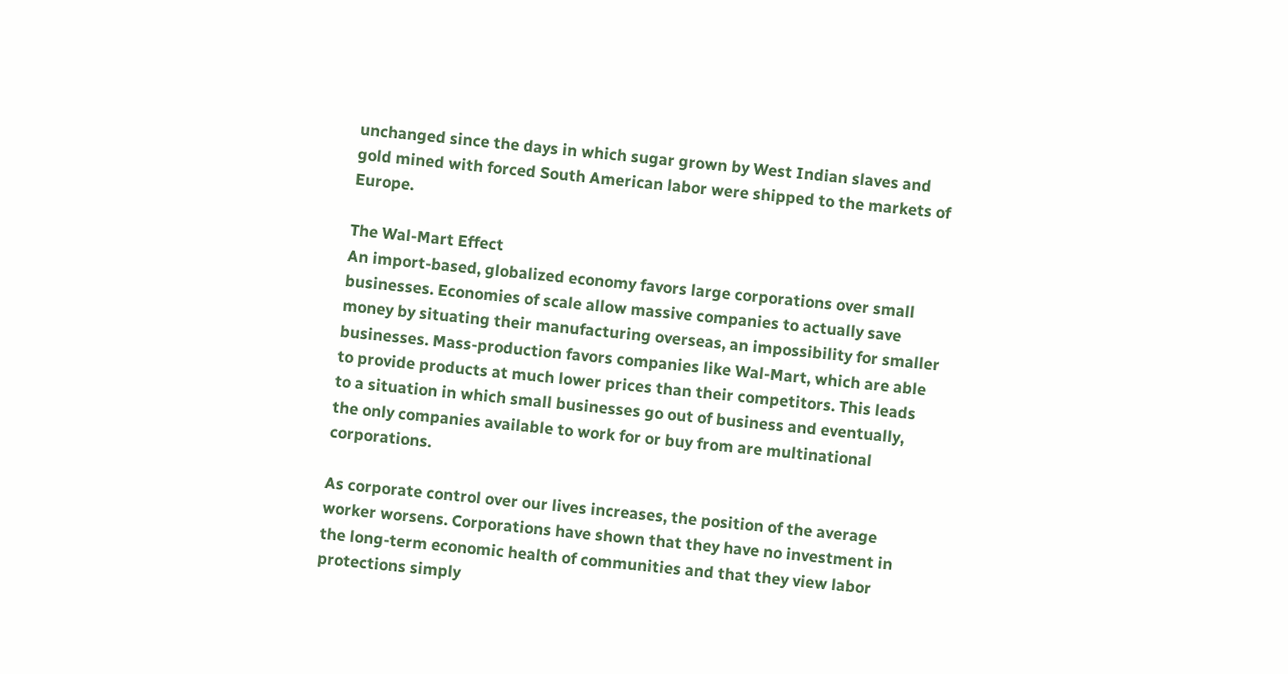unchanged since the days in which sugar grown by West Indian slaves and gold mined with forced South American labor were shipped to the markets of Europe.

The Wal-Mart Effect
An import-based, globalized economy favors large corporations over small businesses. Economies of scale allow massive companies to actually save money by situating their manufacturing overseas, an impossibility for smaller businesses. Mass-production favors companies like Wal-Mart, which are able to provide products at much lower prices than their competitors. This leads to a situation in which small businesses go out of business and eventually, the only companies available to work for or buy from are multinational corporations.

As corporate control over our lives increases, the position of the average worker worsens. Corporations have shown that they have no investment in the long-term economic health of communities and that they view labor protections simply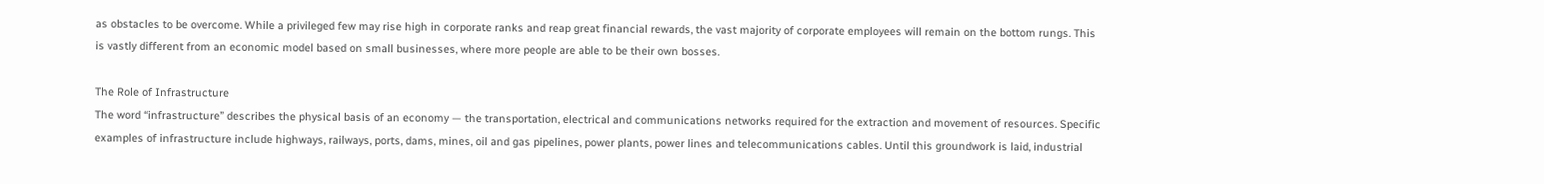as obstacles to be overcome. While a privileged few may rise high in corporate ranks and reap great financial rewards, the vast majority of corporate employees will remain on the bottom rungs. This is vastly different from an economic model based on small businesses, where more people are able to be their own bosses.

The Role of Infrastructure
The word “infrastructure” describes the physical basis of an economy — the transportation, electrical and communications networks required for the extraction and movement of resources. Specific examples of infrastructure include highways, railways, ports, dams, mines, oil and gas pipelines, power plants, power lines and telecommunications cables. Until this groundwork is laid, industrial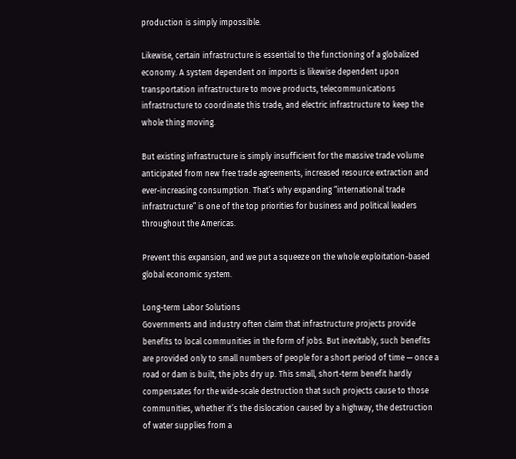production is simply impossible.

Likewise, certain infrastructure is essential to the functioning of a globalized economy. A system dependent on imports is likewise dependent upon transportation infrastructure to move products, telecommunications infrastructure to coordinate this trade, and electric infrastructure to keep the whole thing moving.

But existing infrastructure is simply insufficient for the massive trade volume anticipated from new free trade agreements, increased resource extraction and ever-increasing consumption. That’s why expanding “international trade infrastructure” is one of the top priorities for business and political leaders throughout the Americas.

Prevent this expansion, and we put a squeeze on the whole exploitation-based global economic system.

Long-term Labor Solutions
Governments and industry often claim that infrastructure projects provide benefits to local communities in the form of jobs. But inevitably, such benefits are provided only to small numbers of people for a short period of time — once a road or dam is built, the jobs dry up. This small, short-term benefit hardly compensates for the wide-scale destruction that such projects cause to those communities, whether it’s the dislocation caused by a highway, the destruction of water supplies from a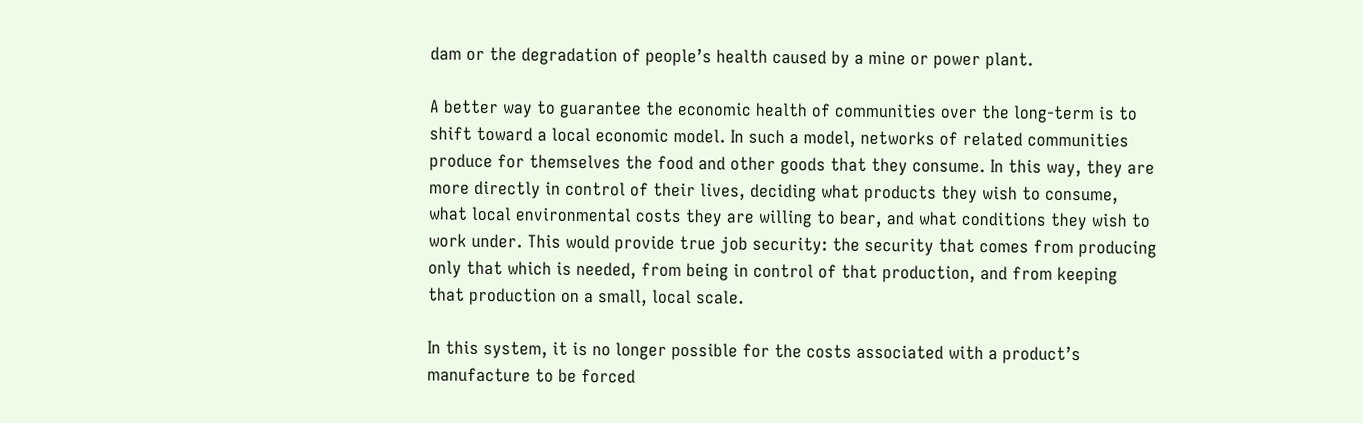dam or the degradation of people’s health caused by a mine or power plant.

A better way to guarantee the economic health of communities over the long-term is to shift toward a local economic model. In such a model, networks of related communities produce for themselves the food and other goods that they consume. In this way, they are more directly in control of their lives, deciding what products they wish to consume, what local environmental costs they are willing to bear, and what conditions they wish to work under. This would provide true job security: the security that comes from producing only that which is needed, from being in control of that production, and from keeping that production on a small, local scale.

In this system, it is no longer possible for the costs associated with a product’s manufacture to be forced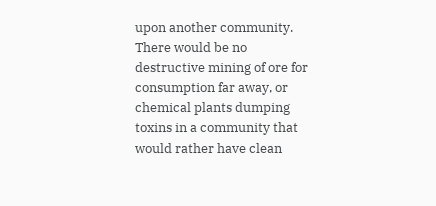upon another community. There would be no destructive mining of ore for consumption far away, or chemical plants dumping toxins in a community that would rather have clean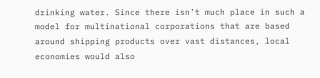drinking water. Since there isn’t much place in such a model for multinational corporations that are based around shipping products over vast distances, local economies would also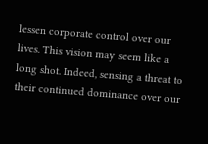lessen corporate control over our lives. This vision may seem like a long shot. Indeed, sensing a threat to their continued dominance over our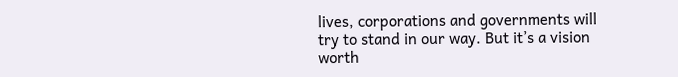lives, corporations and governments will try to stand in our way. But it’s a vision worth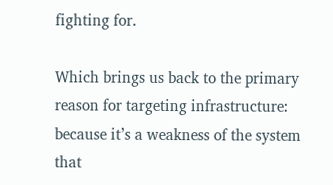fighting for.

Which brings us back to the primary reason for targeting infrastructure: because it’s a weakness of the system that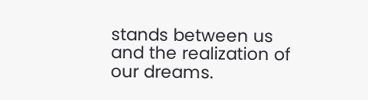stands between us and the realization of our dreams.